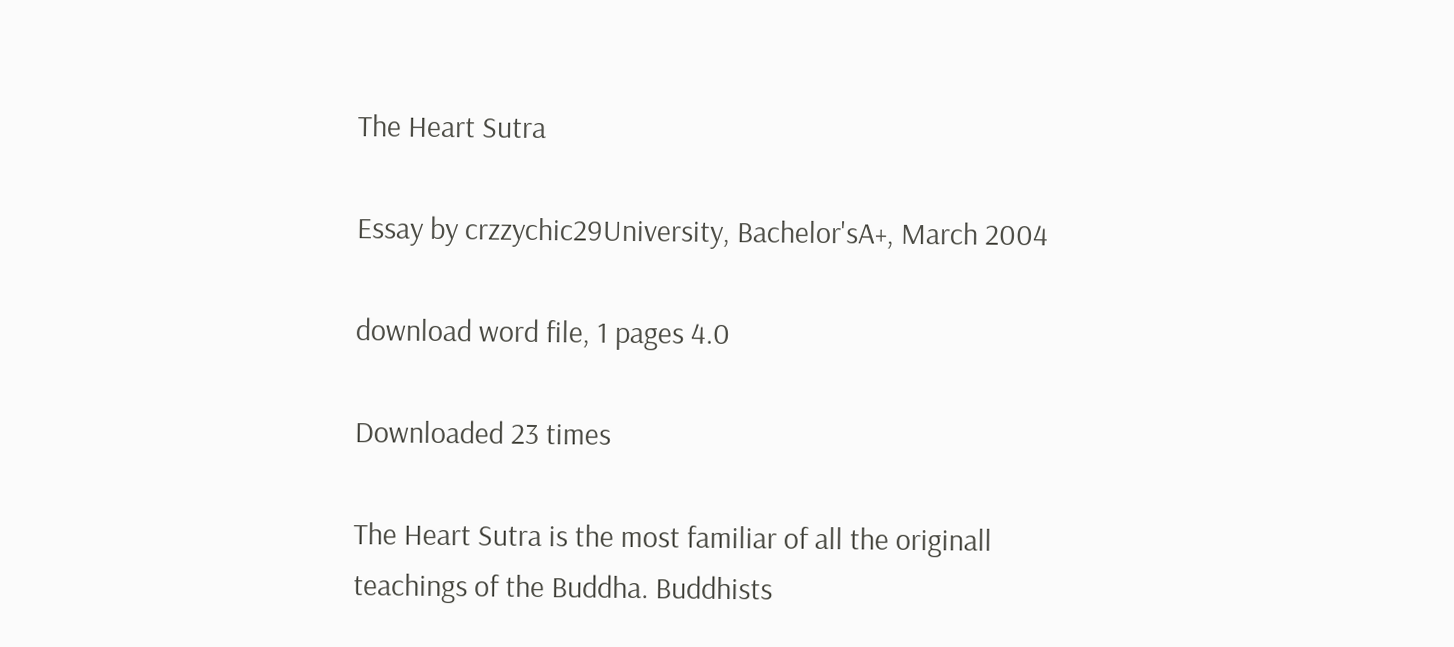The Heart Sutra

Essay by crzzychic29University, Bachelor'sA+, March 2004

download word file, 1 pages 4.0

Downloaded 23 times

The Heart Sutra is the most familiar of all the originall teachings of the Buddha. Buddhists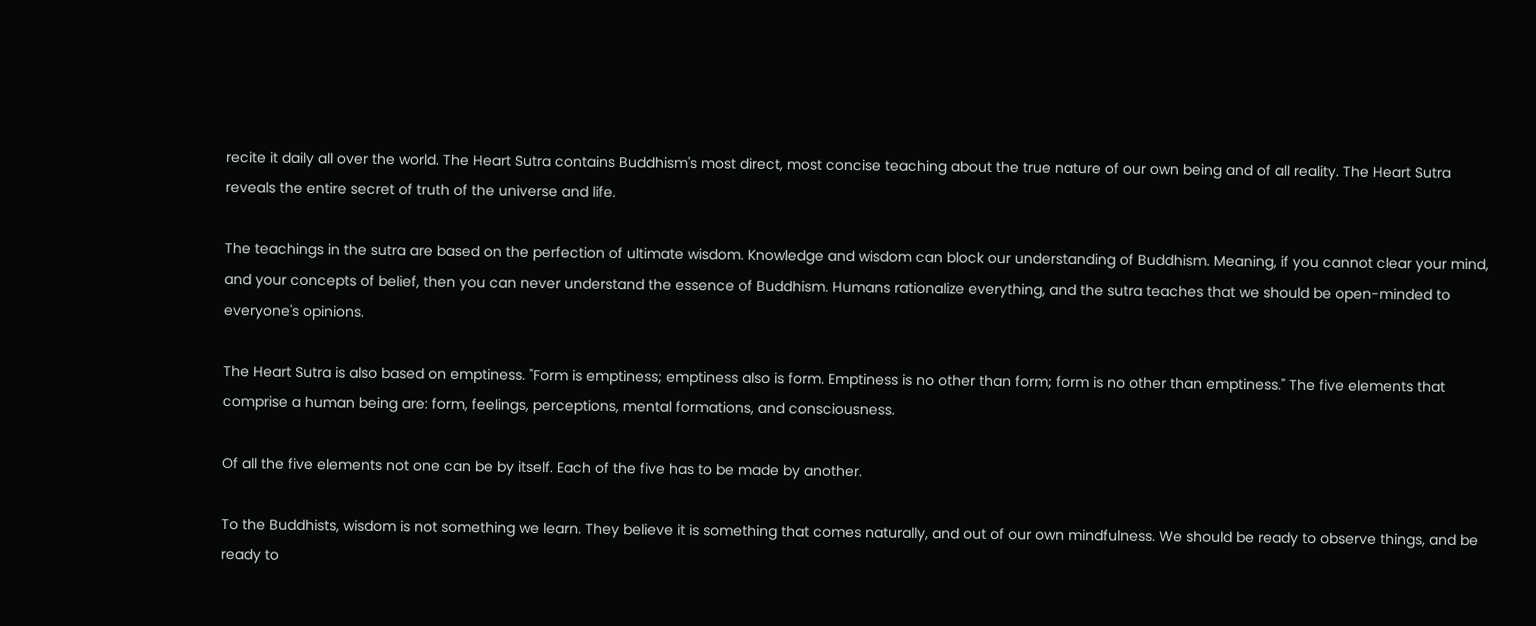recite it daily all over the world. The Heart Sutra contains Buddhism's most direct, most concise teaching about the true nature of our own being and of all reality. The Heart Sutra reveals the entire secret of truth of the universe and life.

The teachings in the sutra are based on the perfection of ultimate wisdom. Knowledge and wisdom can block our understanding of Buddhism. Meaning, if you cannot clear your mind, and your concepts of belief, then you can never understand the essence of Buddhism. Humans rationalize everything, and the sutra teaches that we should be open-minded to everyone's opinions.

The Heart Sutra is also based on emptiness. "Form is emptiness; emptiness also is form. Emptiness is no other than form; form is no other than emptiness." The five elements that comprise a human being are: form, feelings, perceptions, mental formations, and consciousness.

Of all the five elements not one can be by itself. Each of the five has to be made by another.

To the Buddhists, wisdom is not something we learn. They believe it is something that comes naturally, and out of our own mindfulness. We should be ready to observe things, and be ready to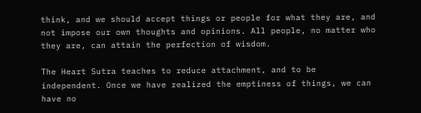think, and we should accept things or people for what they are, and not impose our own thoughts and opinions. All people, no matter who they are, can attain the perfection of wisdom.

The Heart Sutra teaches to reduce attachment, and to be independent. Once we have realized the emptiness of things, we can have no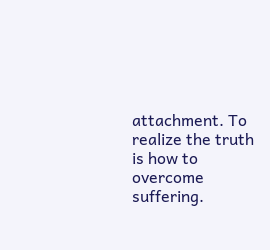attachment. To realize the truth is how to overcome suffering.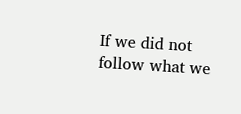If we did not follow what we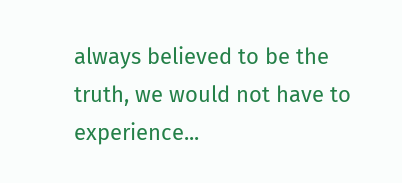always believed to be the truth, we would not have to experience...